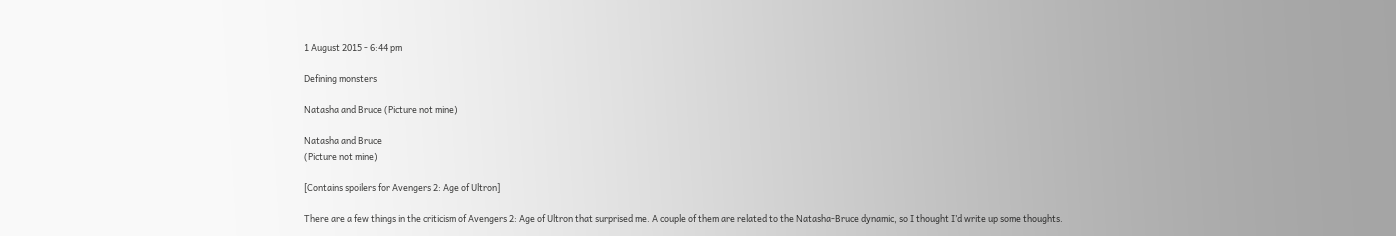1 August 2015 - 6:44 pm

Defining monsters

Natasha and Bruce (Picture not mine)

Natasha and Bruce
(Picture not mine)

[Contains spoilers for Avengers 2: Age of Ultron]

There are a few things in the criticism of Avengers 2: Age of Ultron that surprised me. A couple of them are related to the Natasha-Bruce dynamic, so I thought I’d write up some thoughts.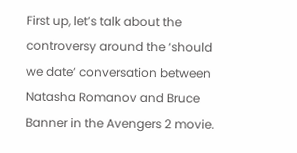First up, let’s talk about the controversy around the ‘should we date’ conversation between Natasha Romanov and Bruce Banner in the Avengers 2 movie.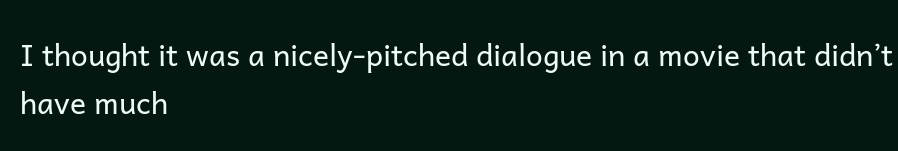I thought it was a nicely-pitched dialogue in a movie that didn’t have much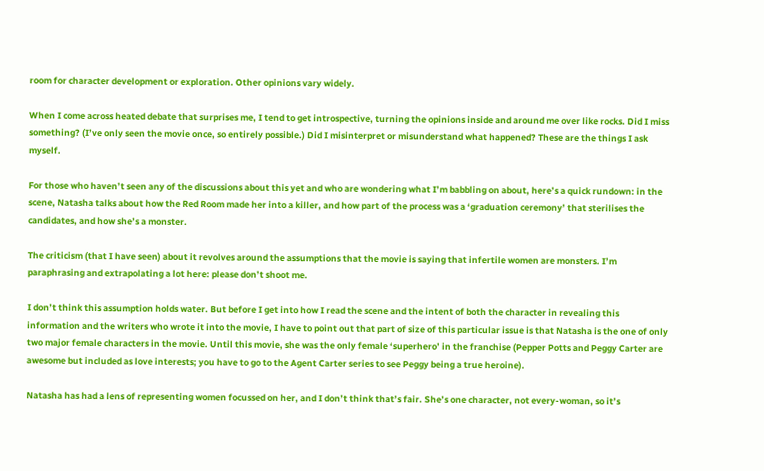room for character development or exploration. Other opinions vary widely.

When I come across heated debate that surprises me, I tend to get introspective, turning the opinions inside and around me over like rocks. Did I miss something? (I’ve only seen the movie once, so entirely possible.) Did I misinterpret or misunderstand what happened? These are the things I ask myself.

For those who haven’t seen any of the discussions about this yet and who are wondering what I’m babbling on about, here’s a quick rundown: in the scene, Natasha talks about how the Red Room made her into a killer, and how part of the process was a ‘graduation ceremony’ that sterilises the candidates, and how she’s a monster.

The criticism (that I have seen) about it revolves around the assumptions that the movie is saying that infertile women are monsters. I’m paraphrasing and extrapolating a lot here: please don’t shoot me.

I don’t think this assumption holds water. But before I get into how I read the scene and the intent of both the character in revealing this information and the writers who wrote it into the movie, I have to point out that part of size of this particular issue is that Natasha is the one of only two major female characters in the movie. Until this movie, she was the only female ‘superhero’ in the franchise (Pepper Potts and Peggy Carter are awesome but included as love interests; you have to go to the Agent Carter series to see Peggy being a true heroine).

Natasha has had a lens of representing women focussed on her, and I don’t think that’s fair. She’s one character, not every-woman, so it’s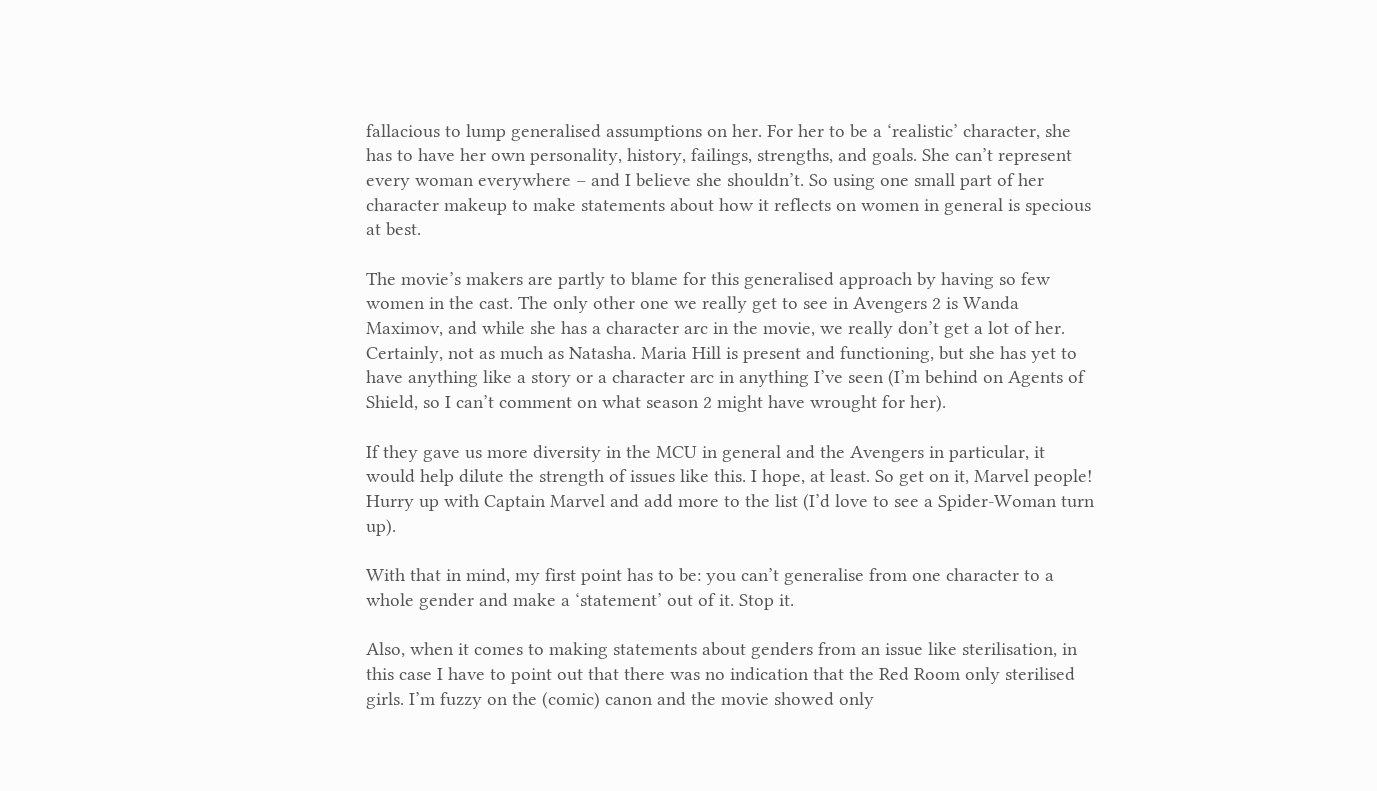fallacious to lump generalised assumptions on her. For her to be a ‘realistic’ character, she has to have her own personality, history, failings, strengths, and goals. She can’t represent every woman everywhere – and I believe she shouldn’t. So using one small part of her character makeup to make statements about how it reflects on women in general is specious at best.

The movie’s makers are partly to blame for this generalised approach by having so few women in the cast. The only other one we really get to see in Avengers 2 is Wanda Maximov, and while she has a character arc in the movie, we really don’t get a lot of her. Certainly, not as much as Natasha. Maria Hill is present and functioning, but she has yet to have anything like a story or a character arc in anything I’ve seen (I’m behind on Agents of Shield, so I can’t comment on what season 2 might have wrought for her).

If they gave us more diversity in the MCU in general and the Avengers in particular, it would help dilute the strength of issues like this. I hope, at least. So get on it, Marvel people! Hurry up with Captain Marvel and add more to the list (I’d love to see a Spider-Woman turn up).

With that in mind, my first point has to be: you can’t generalise from one character to a whole gender and make a ‘statement’ out of it. Stop it.

Also, when it comes to making statements about genders from an issue like sterilisation, in this case I have to point out that there was no indication that the Red Room only sterilised girls. I’m fuzzy on the (comic) canon and the movie showed only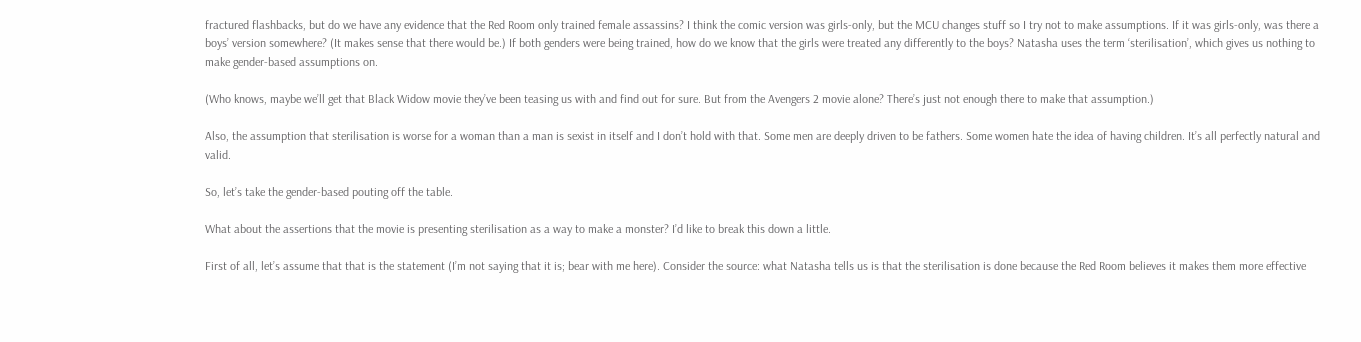fractured flashbacks, but do we have any evidence that the Red Room only trained female assassins? I think the comic version was girls-only, but the MCU changes stuff so I try not to make assumptions. If it was girls-only, was there a boys’ version somewhere? (It makes sense that there would be.) If both genders were being trained, how do we know that the girls were treated any differently to the boys? Natasha uses the term ‘sterilisation’, which gives us nothing to make gender-based assumptions on.

(Who knows, maybe we’ll get that Black Widow movie they’ve been teasing us with and find out for sure. But from the Avengers 2 movie alone? There’s just not enough there to make that assumption.)

Also, the assumption that sterilisation is worse for a woman than a man is sexist in itself and I don’t hold with that. Some men are deeply driven to be fathers. Some women hate the idea of having children. It’s all perfectly natural and valid.

So, let’s take the gender-based pouting off the table.

What about the assertions that the movie is presenting sterilisation as a way to make a monster? I’d like to break this down a little.

First of all, let’s assume that that is the statement (I’m not saying that it is; bear with me here). Consider the source: what Natasha tells us is that the sterilisation is done because the Red Room believes it makes them more effective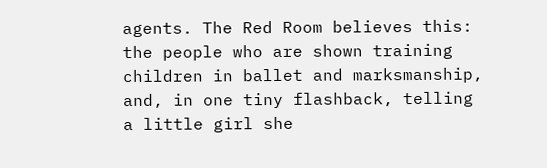agents. The Red Room believes this: the people who are shown training children in ballet and marksmanship, and, in one tiny flashback, telling a little girl she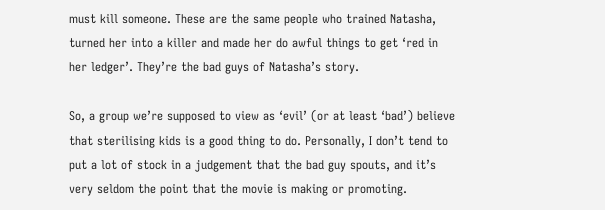must kill someone. These are the same people who trained Natasha, turned her into a killer and made her do awful things to get ‘red in her ledger’. They’re the bad guys of Natasha’s story.

So, a group we’re supposed to view as ‘evil’ (or at least ‘bad’) believe that sterilising kids is a good thing to do. Personally, I don’t tend to put a lot of stock in a judgement that the bad guy spouts, and it’s very seldom the point that the movie is making or promoting.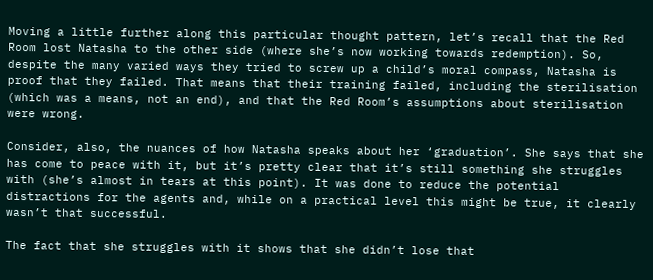Moving a little further along this particular thought pattern, let’s recall that the Red Room lost Natasha to the other side (where she’s now working towards redemption). So, despite the many varied ways they tried to screw up a child’s moral compass, Natasha is proof that they failed. That means that their training failed, including the sterilisation (which was a means, not an end), and that the Red Room’s assumptions about sterilisation were wrong.

Consider, also, the nuances of how Natasha speaks about her ‘graduation’. She says that she has come to peace with it, but it’s pretty clear that it’s still something she struggles with (she’s almost in tears at this point). It was done to reduce the potential distractions for the agents and, while on a practical level this might be true, it clearly wasn’t that successful.

The fact that she struggles with it shows that she didn’t lose that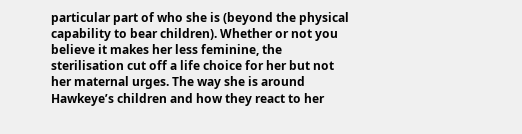particular part of who she is (beyond the physical capability to bear children). Whether or not you believe it makes her less feminine, the sterilisation cut off a life choice for her but not her maternal urges. The way she is around Hawkeye’s children and how they react to her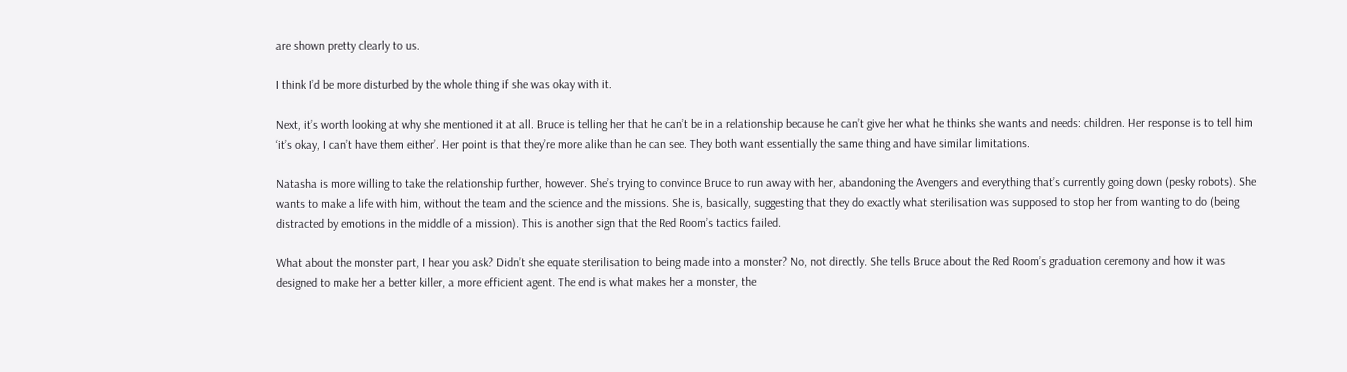are shown pretty clearly to us.

I think I’d be more disturbed by the whole thing if she was okay with it.

Next, it’s worth looking at why she mentioned it at all. Bruce is telling her that he can’t be in a relationship because he can’t give her what he thinks she wants and needs: children. Her response is to tell him ‘it’s okay, I can’t have them either’. Her point is that they’re more alike than he can see. They both want essentially the same thing and have similar limitations.

Natasha is more willing to take the relationship further, however. She’s trying to convince Bruce to run away with her, abandoning the Avengers and everything that’s currently going down (pesky robots). She wants to make a life with him, without the team and the science and the missions. She is, basically, suggesting that they do exactly what sterilisation was supposed to stop her from wanting to do (being distracted by emotions in the middle of a mission). This is another sign that the Red Room’s tactics failed.

What about the monster part, I hear you ask? Didn’t she equate sterilisation to being made into a monster? No, not directly. She tells Bruce about the Red Room’s graduation ceremony and how it was designed to make her a better killer, a more efficient agent. The end is what makes her a monster, the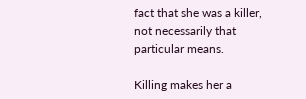fact that she was a killer, not necessarily that particular means.

Killing makes her a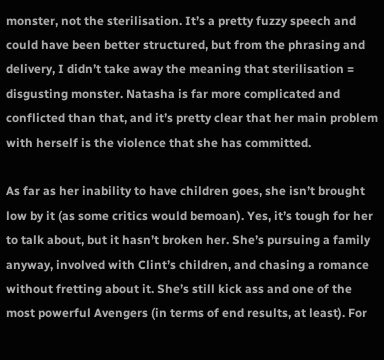monster, not the sterilisation. It’s a pretty fuzzy speech and could have been better structured, but from the phrasing and delivery, I didn’t take away the meaning that sterilisation = disgusting monster. Natasha is far more complicated and conflicted than that, and it’s pretty clear that her main problem with herself is the violence that she has committed.

As far as her inability to have children goes, she isn’t brought low by it (as some critics would bemoan). Yes, it’s tough for her to talk about, but it hasn’t broken her. She’s pursuing a family anyway, involved with Clint’s children, and chasing a romance without fretting about it. She’s still kick ass and one of the most powerful Avengers (in terms of end results, at least). For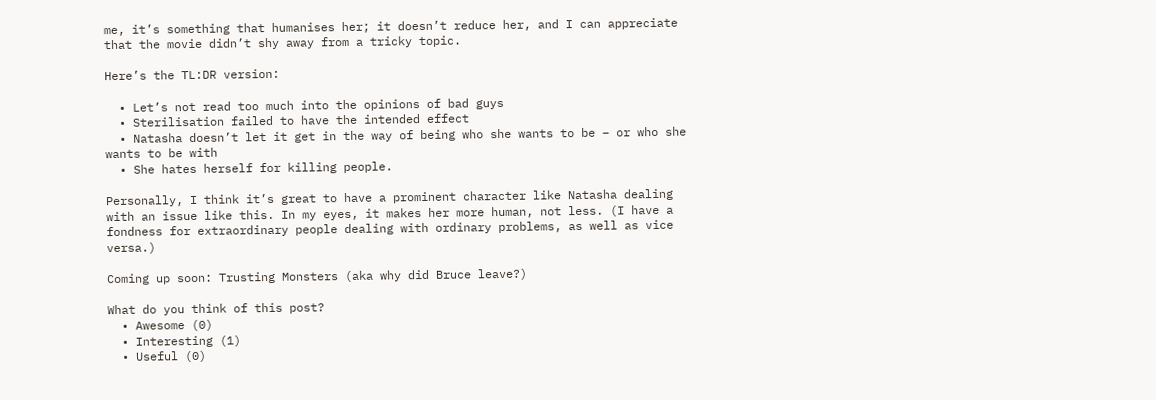me, it’s something that humanises her; it doesn’t reduce her, and I can appreciate that the movie didn’t shy away from a tricky topic.

Here’s the TL:DR version:

  • Let’s not read too much into the opinions of bad guys
  • Sterilisation failed to have the intended effect
  • Natasha doesn’t let it get in the way of being who she wants to be – or who she wants to be with
  • She hates herself for killing people.

Personally, I think it’s great to have a prominent character like Natasha dealing with an issue like this. In my eyes, it makes her more human, not less. (I have a fondness for extraordinary people dealing with ordinary problems, as well as vice versa.)

Coming up soon: Trusting Monsters (aka why did Bruce leave?)

What do you think of this post?
  • Awesome (0)
  • Interesting (1)
  • Useful (0)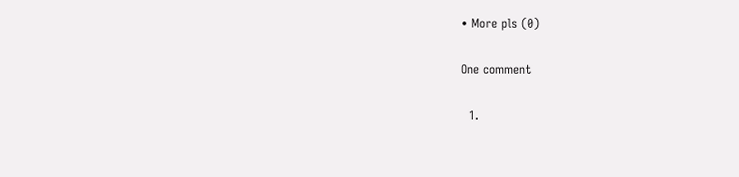• More pls (0)

One comment

  1.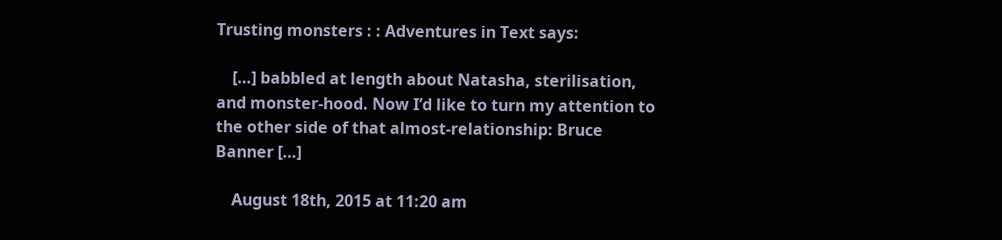Trusting monsters : : Adventures in Text says:

    […] babbled at length about Natasha, sterilisation, and monster-hood. Now I’d like to turn my attention to the other side of that almost-relationship: Bruce Banner […]

    August 18th, 2015 at 11:20 am